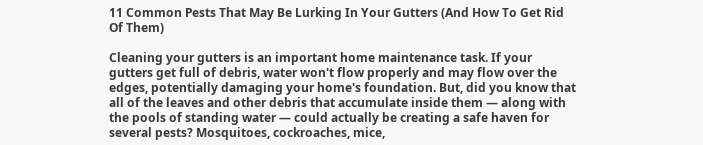11 Common Pests That May Be Lurking In Your Gutters (And How To Get Rid Of Them)

Cleaning your gutters is an important home maintenance task. If your gutters get full of debris, water won't flow properly and may flow over the edges, potentially damaging your home's foundation. But, did you know that all of the leaves and other debris that accumulate inside them — along with the pools of standing water — could actually be creating a safe haven for several pests? Mosquitoes, cockroaches, mice,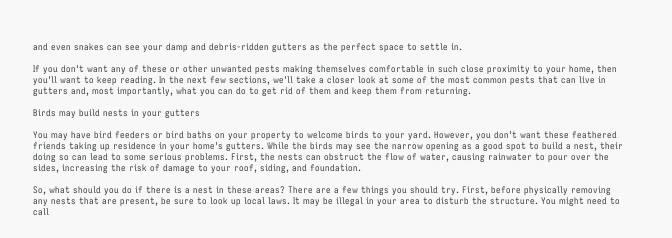and even snakes can see your damp and debris-ridden gutters as the perfect space to settle in.

If you don't want any of these or other unwanted pests making themselves comfortable in such close proximity to your home, then you'll want to keep reading. In the next few sections, we'll take a closer look at some of the most common pests that can live in gutters and, most importantly, what you can do to get rid of them and keep them from returning.

Birds may build nests in your gutters

You may have bird feeders or bird baths on your property to welcome birds to your yard. However, you don't want these feathered friends taking up residence in your home's gutters. While the birds may see the narrow opening as a good spot to build a nest, their doing so can lead to some serious problems. First, the nests can obstruct the flow of water, causing rainwater to pour over the sides, increasing the risk of damage to your roof, siding, and foundation.

So, what should you do if there is a nest in these areas? There are a few things you should try. First, before physically removing any nests that are present, be sure to look up local laws. It may be illegal in your area to disturb the structure. You might need to call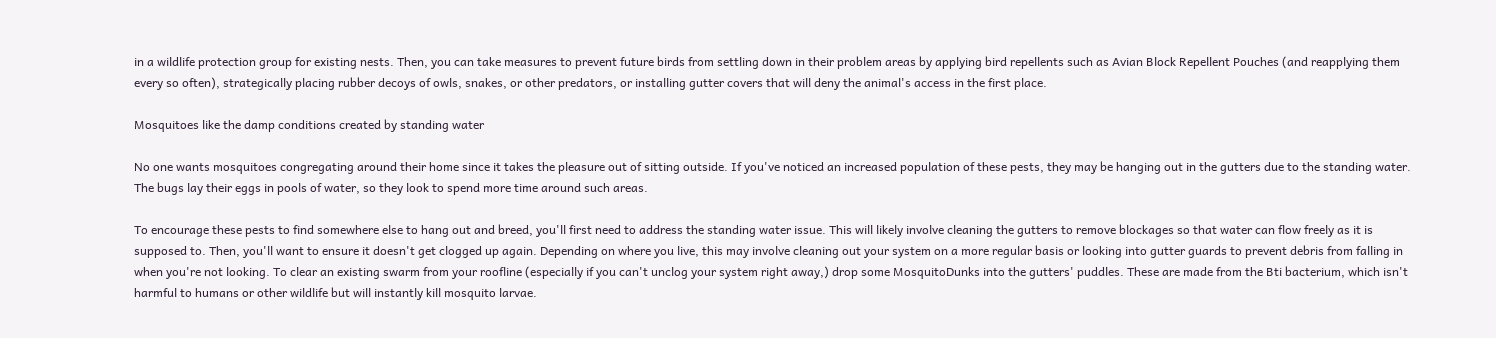in a wildlife protection group for existing nests. Then, you can take measures to prevent future birds from settling down in their problem areas by applying bird repellents such as Avian Block Repellent Pouches (and reapplying them every so often), strategically placing rubber decoys of owls, snakes, or other predators, or installing gutter covers that will deny the animal's access in the first place.

Mosquitoes like the damp conditions created by standing water

No one wants mosquitoes congregating around their home since it takes the pleasure out of sitting outside. If you've noticed an increased population of these pests, they may be hanging out in the gutters due to the standing water. The bugs lay their eggs in pools of water, so they look to spend more time around such areas.

To encourage these pests to find somewhere else to hang out and breed, you'll first need to address the standing water issue. This will likely involve cleaning the gutters to remove blockages so that water can flow freely as it is supposed to. Then, you'll want to ensure it doesn't get clogged up again. Depending on where you live, this may involve cleaning out your system on a more regular basis or looking into gutter guards to prevent debris from falling in when you're not looking. To clear an existing swarm from your roofline (especially if you can't unclog your system right away,) drop some MosquitoDunks into the gutters' puddles. These are made from the Bti bacterium, which isn't harmful to humans or other wildlife but will instantly kill mosquito larvae.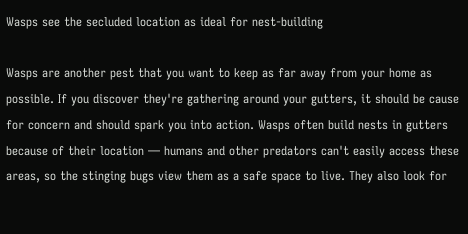Wasps see the secluded location as ideal for nest-building

Wasps are another pest that you want to keep as far away from your home as possible. If you discover they're gathering around your gutters, it should be cause for concern and should spark you into action. Wasps often build nests in gutters because of their location — humans and other predators can't easily access these areas, so the stinging bugs view them as a safe space to live. They also look for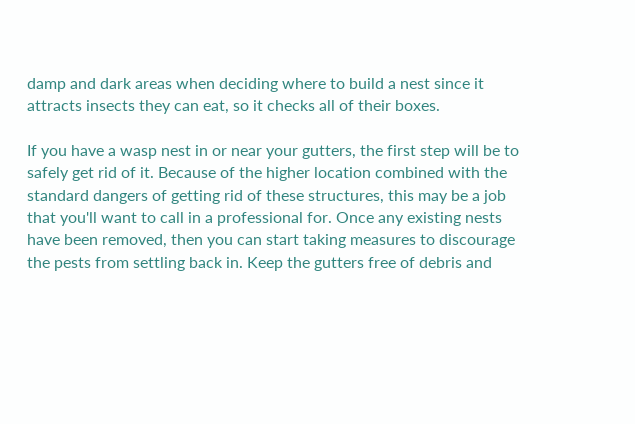damp and dark areas when deciding where to build a nest since it attracts insects they can eat, so it checks all of their boxes.

If you have a wasp nest in or near your gutters, the first step will be to safely get rid of it. Because of the higher location combined with the standard dangers of getting rid of these structures, this may be a job that you'll want to call in a professional for. Once any existing nests have been removed, then you can start taking measures to discourage the pests from settling back in. Keep the gutters free of debris and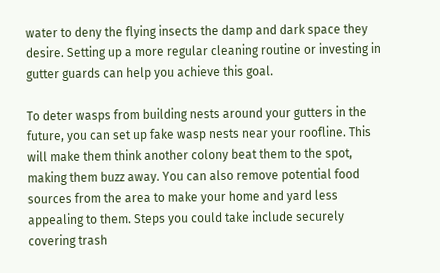water to deny the flying insects the damp and dark space they desire. Setting up a more regular cleaning routine or investing in gutter guards can help you achieve this goal.

To deter wasps from building nests around your gutters in the future, you can set up fake wasp nests near your roofline. This will make them think another colony beat them to the spot, making them buzz away. You can also remove potential food sources from the area to make your home and yard less appealing to them. Steps you could take include securely covering trash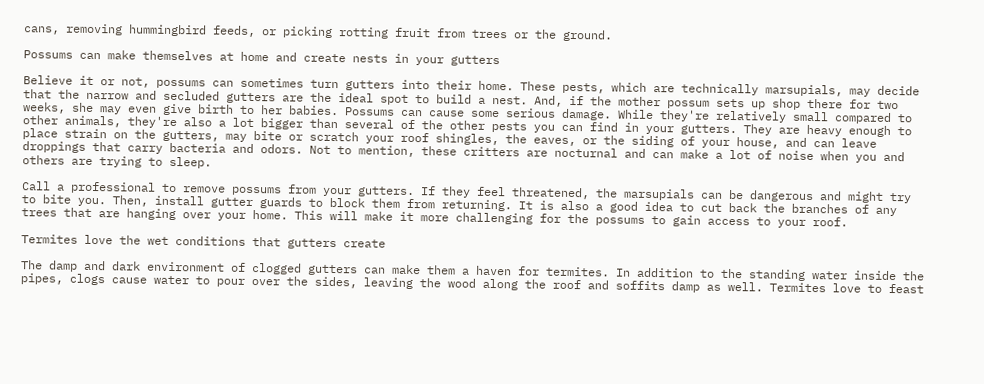cans, removing hummingbird feeds, or picking rotting fruit from trees or the ground.

Possums can make themselves at home and create nests in your gutters

Believe it or not, possums can sometimes turn gutters into their home. These pests, which are technically marsupials, may decide that the narrow and secluded gutters are the ideal spot to build a nest. And, if the mother possum sets up shop there for two weeks, she may even give birth to her babies. Possums can cause some serious damage. While they're relatively small compared to other animals, they're also a lot bigger than several of the other pests you can find in your gutters. They are heavy enough to place strain on the gutters, may bite or scratch your roof shingles, the eaves, or the siding of your house, and can leave droppings that carry bacteria and odors. Not to mention, these critters are nocturnal and can make a lot of noise when you and others are trying to sleep.

Call a professional to remove possums from your gutters. If they feel threatened, the marsupials can be dangerous and might try to bite you. Then, install gutter guards to block them from returning. It is also a good idea to cut back the branches of any trees that are hanging over your home. This will make it more challenging for the possums to gain access to your roof.

Termites love the wet conditions that gutters create

The damp and dark environment of clogged gutters can make them a haven for termites. In addition to the standing water inside the pipes, clogs cause water to pour over the sides, leaving the wood along the roof and soffits damp as well. Termites love to feast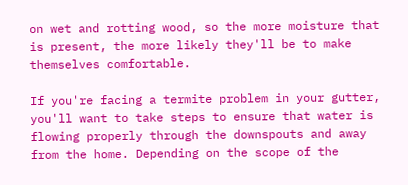on wet and rotting wood, so the more moisture that is present, the more likely they'll be to make themselves comfortable.

If you're facing a termite problem in your gutter, you'll want to take steps to ensure that water is flowing properly through the downspouts and away from the home. Depending on the scope of the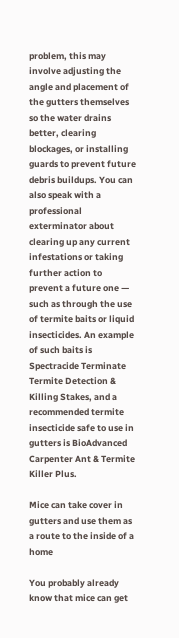problem, this may involve adjusting the angle and placement of the gutters themselves so the water drains better, clearing blockages, or installing guards to prevent future debris buildups. You can also speak with a professional exterminator about clearing up any current infestations or taking further action to prevent a future one — such as through the use of termite baits or liquid insecticides. An example of such baits is Spectracide Terminate Termite Detection & Killing Stakes, and a recommended termite insecticide safe to use in gutters is BioAdvanced Carpenter Ant & Termite Killer Plus.

Mice can take cover in gutters and use them as a route to the inside of a home

You probably already know that mice can get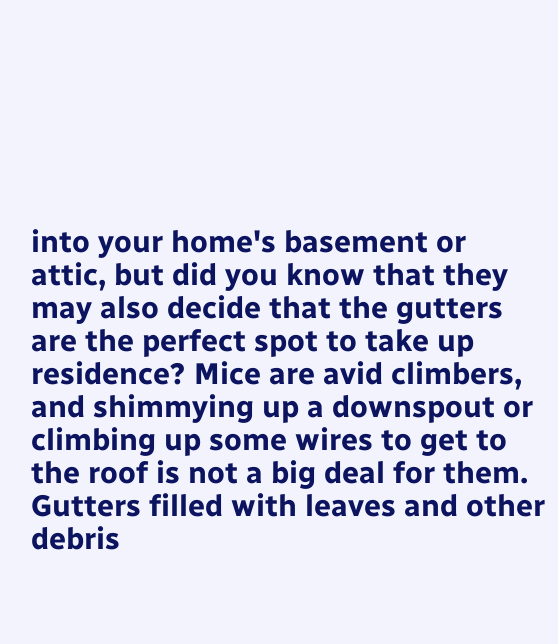into your home's basement or attic, but did you know that they may also decide that the gutters are the perfect spot to take up residence? Mice are avid climbers, and shimmying up a downspout or climbing up some wires to get to the roof is not a big deal for them. Gutters filled with leaves and other debris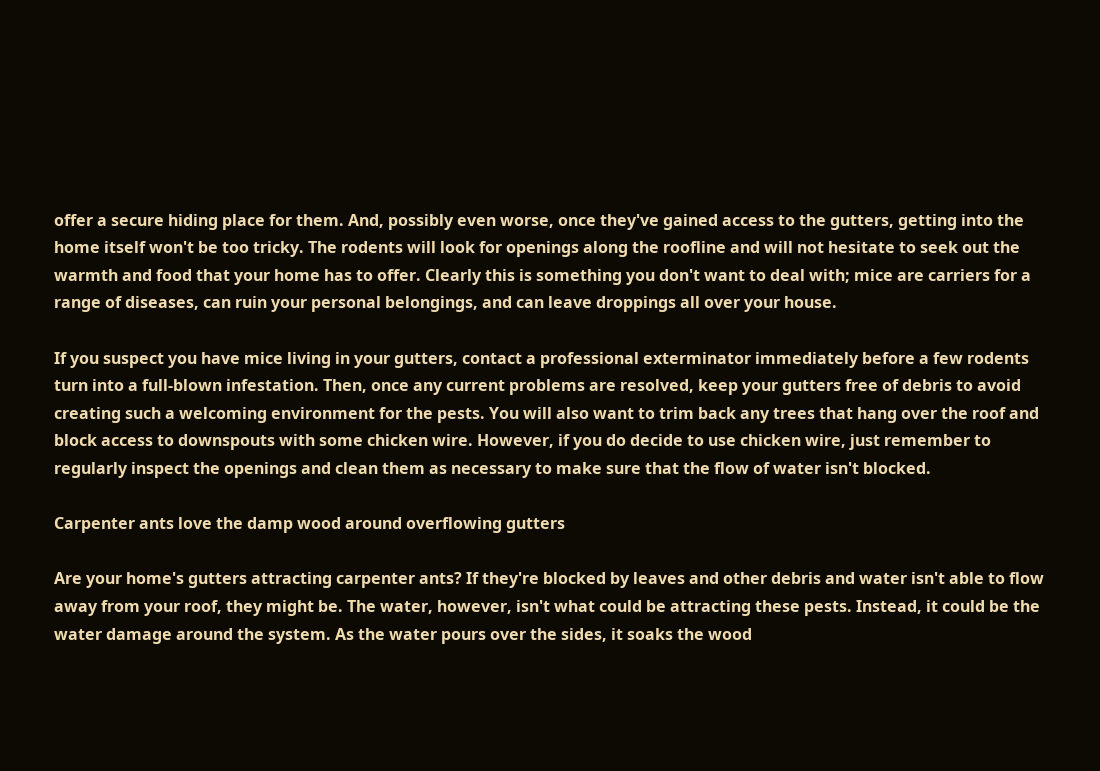offer a secure hiding place for them. And, possibly even worse, once they've gained access to the gutters, getting into the home itself won't be too tricky. The rodents will look for openings along the roofline and will not hesitate to seek out the warmth and food that your home has to offer. Clearly this is something you don't want to deal with; mice are carriers for a range of diseases, can ruin your personal belongings, and can leave droppings all over your house.

If you suspect you have mice living in your gutters, contact a professional exterminator immediately before a few rodents turn into a full-blown infestation. Then, once any current problems are resolved, keep your gutters free of debris to avoid creating such a welcoming environment for the pests. You will also want to trim back any trees that hang over the roof and block access to downspouts with some chicken wire. However, if you do decide to use chicken wire, just remember to regularly inspect the openings and clean them as necessary to make sure that the flow of water isn't blocked.

Carpenter ants love the damp wood around overflowing gutters

Are your home's gutters attracting carpenter ants? If they're blocked by leaves and other debris and water isn't able to flow away from your roof, they might be. The water, however, isn't what could be attracting these pests. Instead, it could be the water damage around the system. As the water pours over the sides, it soaks the wood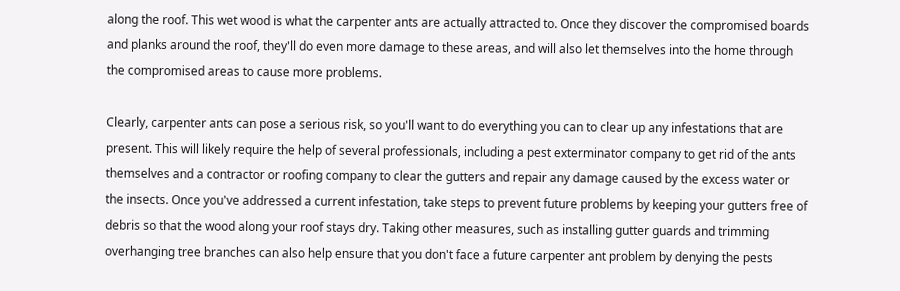along the roof. This wet wood is what the carpenter ants are actually attracted to. Once they discover the compromised boards and planks around the roof, they'll do even more damage to these areas, and will also let themselves into the home through the compromised areas to cause more problems.

Clearly, carpenter ants can pose a serious risk, so you'll want to do everything you can to clear up any infestations that are present. This will likely require the help of several professionals, including a pest exterminator company to get rid of the ants themselves and a contractor or roofing company to clear the gutters and repair any damage caused by the excess water or the insects. Once you've addressed a current infestation, take steps to prevent future problems by keeping your gutters free of debris so that the wood along your roof stays dry. Taking other measures, such as installing gutter guards and trimming overhanging tree branches can also help ensure that you don't face a future carpenter ant problem by denying the pests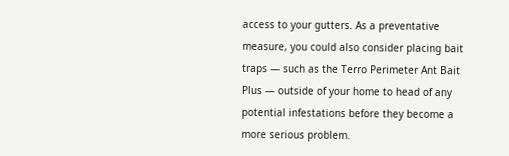access to your gutters. As a preventative measure, you could also consider placing bait traps — such as the Terro Perimeter Ant Bait Plus — outside of your home to head of any potential infestations before they become a more serious problem.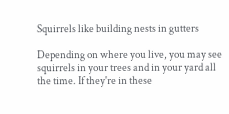Squirrels like building nests in gutters

Depending on where you live, you may see squirrels in your trees and in your yard all the time. If they're in these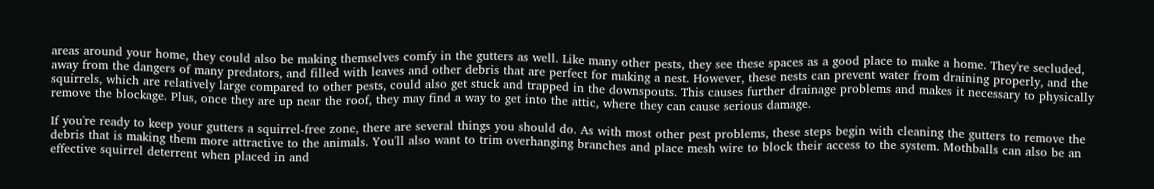areas around your home, they could also be making themselves comfy in the gutters as well. Like many other pests, they see these spaces as a good place to make a home. They're secluded, away from the dangers of many predators, and filled with leaves and other debris that are perfect for making a nest. However, these nests can prevent water from draining properly, and the squirrels, which are relatively large compared to other pests, could also get stuck and trapped in the downspouts. This causes further drainage problems and makes it necessary to physically remove the blockage. Plus, once they are up near the roof, they may find a way to get into the attic, where they can cause serious damage.

If you're ready to keep your gutters a squirrel-free zone, there are several things you should do. As with most other pest problems, these steps begin with cleaning the gutters to remove the debris that is making them more attractive to the animals. You'll also want to trim overhanging branches and place mesh wire to block their access to the system. Mothballs can also be an effective squirrel deterrent when placed in and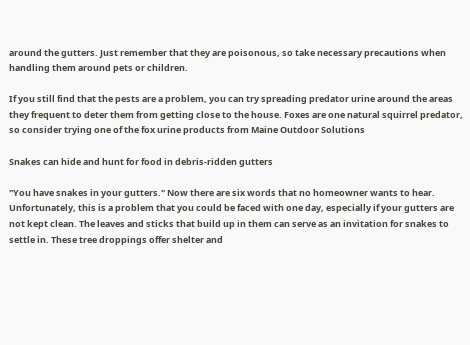around the gutters. Just remember that they are poisonous, so take necessary precautions when handling them around pets or children.

If you still find that the pests are a problem, you can try spreading predator urine around the areas they frequent to deter them from getting close to the house. Foxes are one natural squirrel predator, so consider trying one of the fox urine products from Maine Outdoor Solutions

Snakes can hide and hunt for food in debris-ridden gutters

"You have snakes in your gutters." Now there are six words that no homeowner wants to hear. Unfortunately, this is a problem that you could be faced with one day, especially if your gutters are not kept clean. The leaves and sticks that build up in them can serve as an invitation for snakes to settle in. These tree droppings offer shelter and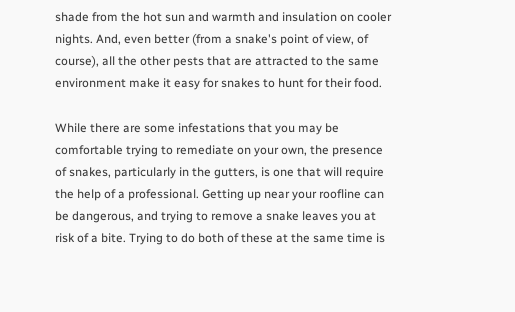shade from the hot sun and warmth and insulation on cooler nights. And, even better (from a snake's point of view, of course), all the other pests that are attracted to the same environment make it easy for snakes to hunt for their food.

While there are some infestations that you may be comfortable trying to remediate on your own, the presence of snakes, particularly in the gutters, is one that will require the help of a professional. Getting up near your roofline can be dangerous, and trying to remove a snake leaves you at risk of a bite. Trying to do both of these at the same time is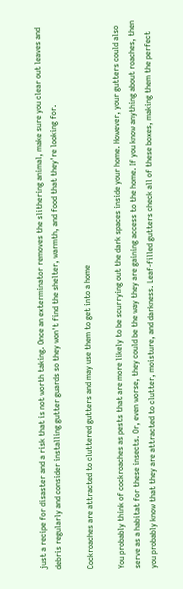just a recipe for disaster and a risk that is not worth taking. Once an exterminator removes the slithering animal, make sure you clear out leaves and debris regularly and consider installing gutter guards so they won't find the shelter, warmth, and food that they're looking for.

Cockroaches are attracted to cluttered gutters and may use them to get into a home

You probably think of cockroaches as pests that are more likely to be scurrying out the dark spaces inside your home. However, your gutters could also serve as a habitat for these insects. Or, even worse, they could be the way they are gaining access to the home. If you know anything about roaches, then you probably know that they are attracted to clutter, moisture, and darkness. Leaf-filled gutters check all of these boxes, making them the perfect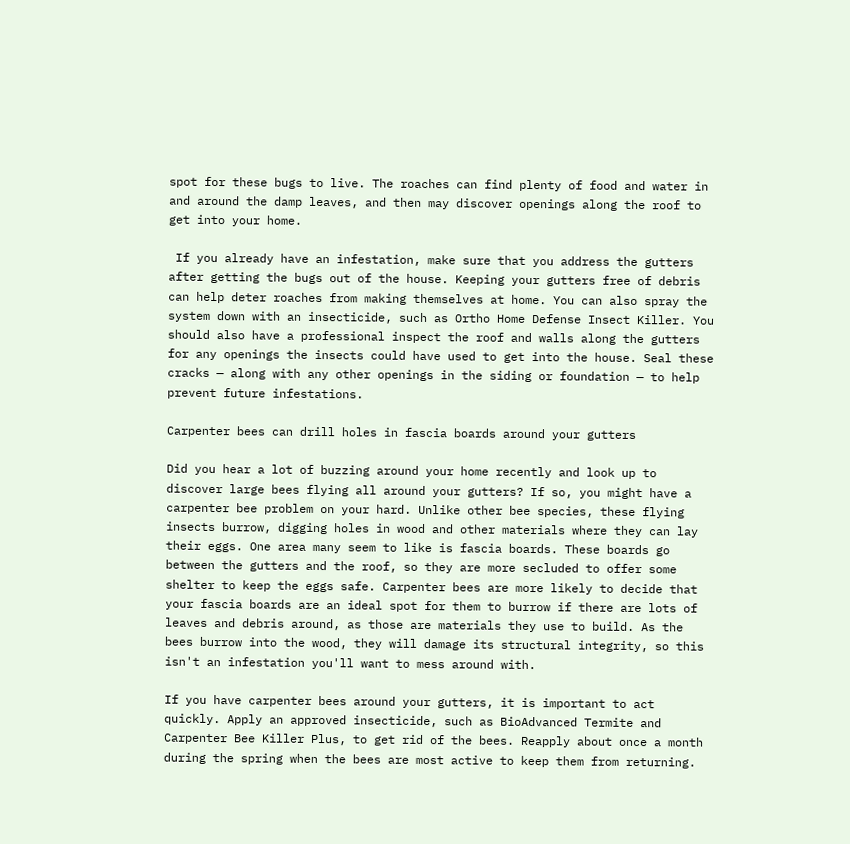spot for these bugs to live. The roaches can find plenty of food and water in and around the damp leaves, and then may discover openings along the roof to get into your home.

 If you already have an infestation, make sure that you address the gutters after getting the bugs out of the house. Keeping your gutters free of debris can help deter roaches from making themselves at home. You can also spray the system down with an insecticide, such as Ortho Home Defense Insect Killer. You should also have a professional inspect the roof and walls along the gutters for any openings the insects could have used to get into the house. Seal these cracks — along with any other openings in the siding or foundation — to help prevent future infestations.

Carpenter bees can drill holes in fascia boards around your gutters

Did you hear a lot of buzzing around your home recently and look up to discover large bees flying all around your gutters? If so, you might have a carpenter bee problem on your hard. Unlike other bee species, these flying insects burrow, digging holes in wood and other materials where they can lay their eggs. One area many seem to like is fascia boards. These boards go between the gutters and the roof, so they are more secluded to offer some shelter to keep the eggs safe. Carpenter bees are more likely to decide that your fascia boards are an ideal spot for them to burrow if there are lots of leaves and debris around, as those are materials they use to build. As the bees burrow into the wood, they will damage its structural integrity, so this isn't an infestation you'll want to mess around with.

If you have carpenter bees around your gutters, it is important to act quickly. Apply an approved insecticide, such as BioAdvanced Termite and Carpenter Bee Killer Plus, to get rid of the bees. Reapply about once a month during the spring when the bees are most active to keep them from returning.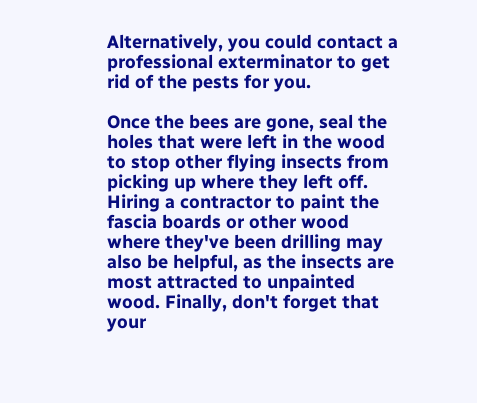Alternatively, you could contact a professional exterminator to get rid of the pests for you.

Once the bees are gone, seal the holes that were left in the wood to stop other flying insects from picking up where they left off. Hiring a contractor to paint the fascia boards or other wood where they've been drilling may also be helpful, as the insects are most attracted to unpainted wood. Finally, don't forget that your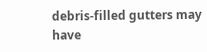debris-filled gutters may have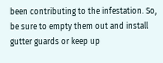been contributing to the infestation. So, be sure to empty them out and install gutter guards or keep up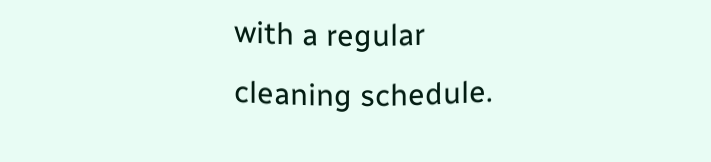with a regular cleaning schedule.